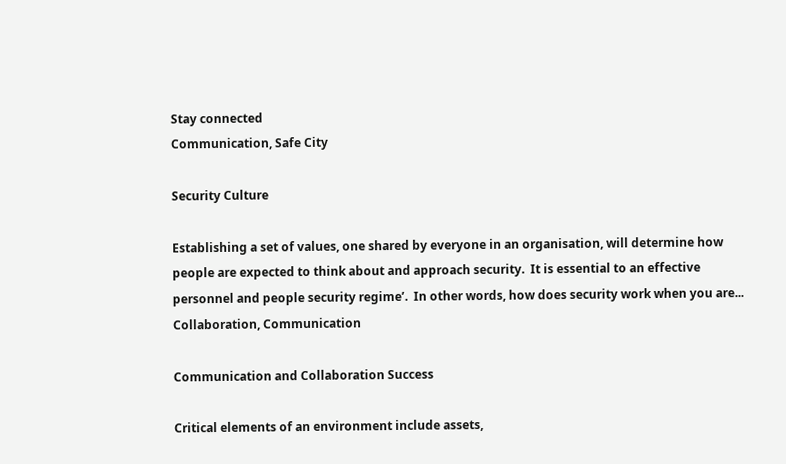Stay connected
Communication, Safe City

Security Culture

Establishing a set of values, one shared by everyone in an organisation, will determine how people are expected to think about and approach security.  It is essential to an effective personnel and people security regime’.  In other words, how does security work when you are...
Collaboration, Communication

Communication and Collaboration Success

Critical elements of an environment include assets,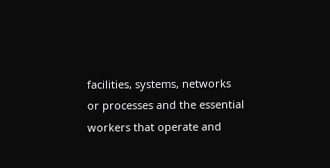facilities, systems, networks or processes and the essential workers that operate and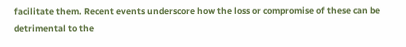facilitate them. Recent events underscore how the loss or compromise of these can be detrimental to the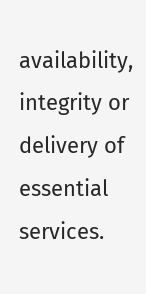availability, integrity or delivery of essential services.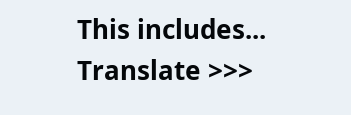This includes...
Translate >>>